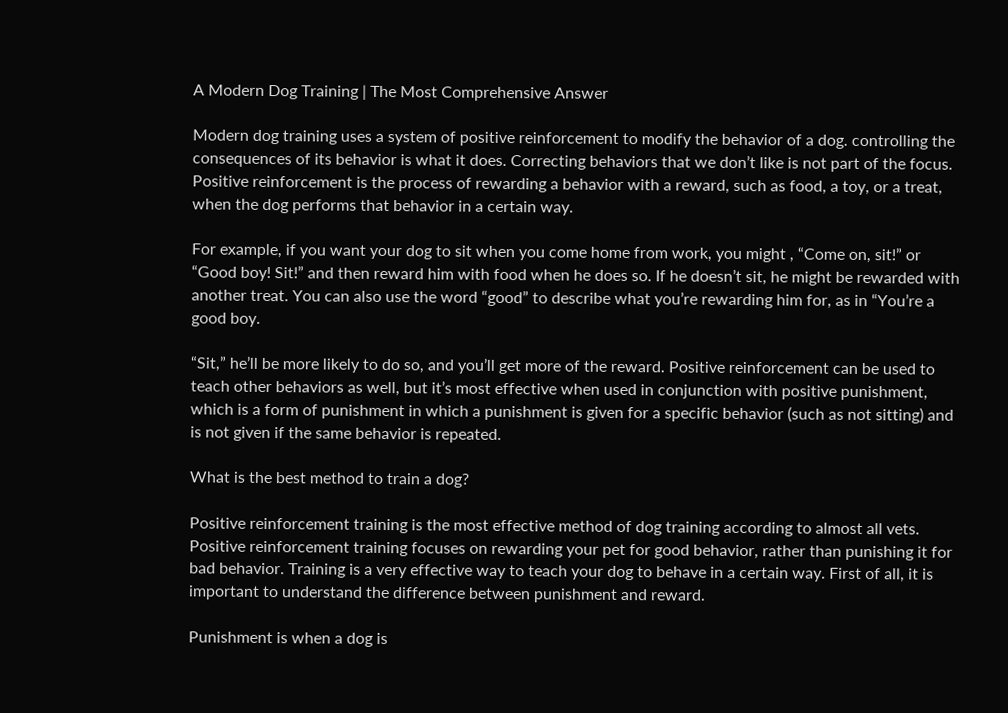A Modern Dog Training | The Most Comprehensive Answer

Modern dog training uses a system of positive reinforcement to modify the behavior of a dog. controlling the consequences of its behavior is what it does. Correcting behaviors that we don’t like is not part of the focus. Positive reinforcement is the process of rewarding a behavior with a reward, such as food, a toy, or a treat, when the dog performs that behavior in a certain way.

For example, if you want your dog to sit when you come home from work, you might , “Come on, sit!” or “Good boy! Sit!” and then reward him with food when he does so. If he doesn’t sit, he might be rewarded with another treat. You can also use the word “good” to describe what you’re rewarding him for, as in “You’re a good boy.

“Sit,” he’ll be more likely to do so, and you’ll get more of the reward. Positive reinforcement can be used to teach other behaviors as well, but it’s most effective when used in conjunction with positive punishment, which is a form of punishment in which a punishment is given for a specific behavior (such as not sitting) and is not given if the same behavior is repeated.

What is the best method to train a dog?

Positive reinforcement training is the most effective method of dog training according to almost all vets. Positive reinforcement training focuses on rewarding your pet for good behavior, rather than punishing it for bad behavior. Training is a very effective way to teach your dog to behave in a certain way. First of all, it is important to understand the difference between punishment and reward.

Punishment is when a dog is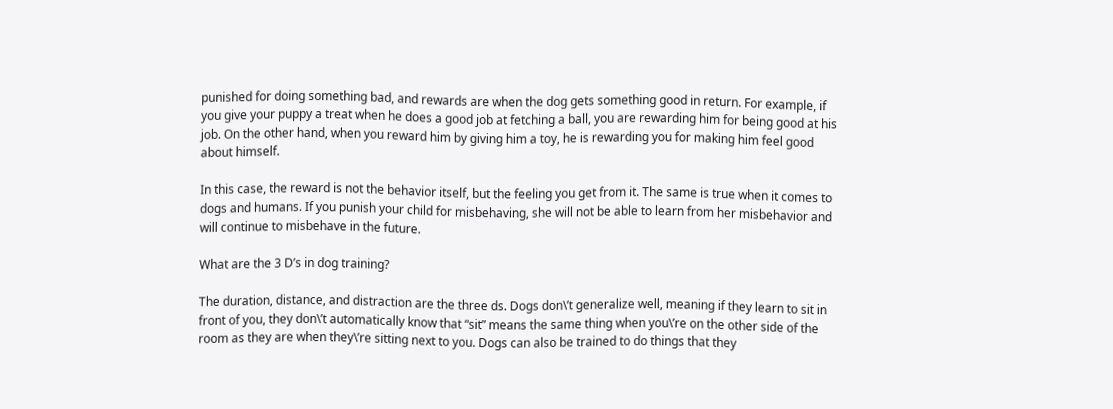punished for doing something bad, and rewards are when the dog gets something good in return. For example, if you give your puppy a treat when he does a good job at fetching a ball, you are rewarding him for being good at his job. On the other hand, when you reward him by giving him a toy, he is rewarding you for making him feel good about himself.

In this case, the reward is not the behavior itself, but the feeling you get from it. The same is true when it comes to dogs and humans. If you punish your child for misbehaving, she will not be able to learn from her misbehavior and will continue to misbehave in the future.

What are the 3 D’s in dog training?

The duration, distance, and distraction are the three ds. Dogs don\’t generalize well, meaning if they learn to sit in front of you, they don\’t automatically know that “sit” means the same thing when you\’re on the other side of the room as they are when they\’re sitting next to you. Dogs can also be trained to do things that they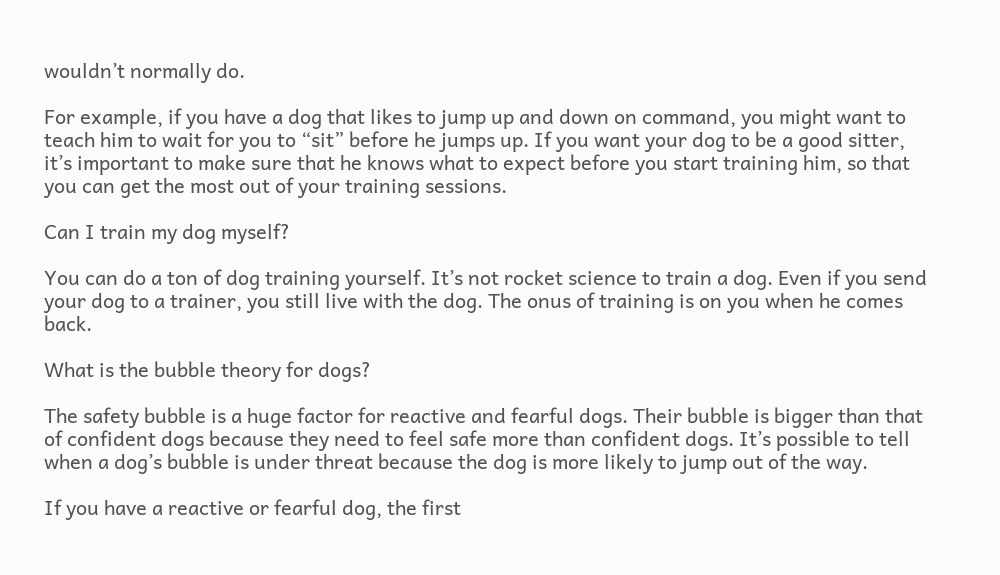wouldn’t normally do.

For example, if you have a dog that likes to jump up and down on command, you might want to teach him to wait for you to “sit” before he jumps up. If you want your dog to be a good sitter, it’s important to make sure that he knows what to expect before you start training him, so that you can get the most out of your training sessions.

Can I train my dog myself?

You can do a ton of dog training yourself. It’s not rocket science to train a dog. Even if you send your dog to a trainer, you still live with the dog. The onus of training is on you when he comes back.

What is the bubble theory for dogs?

The safety bubble is a huge factor for reactive and fearful dogs. Their bubble is bigger than that of confident dogs because they need to feel safe more than confident dogs. It’s possible to tell when a dog’s bubble is under threat because the dog is more likely to jump out of the way.

If you have a reactive or fearful dog, the first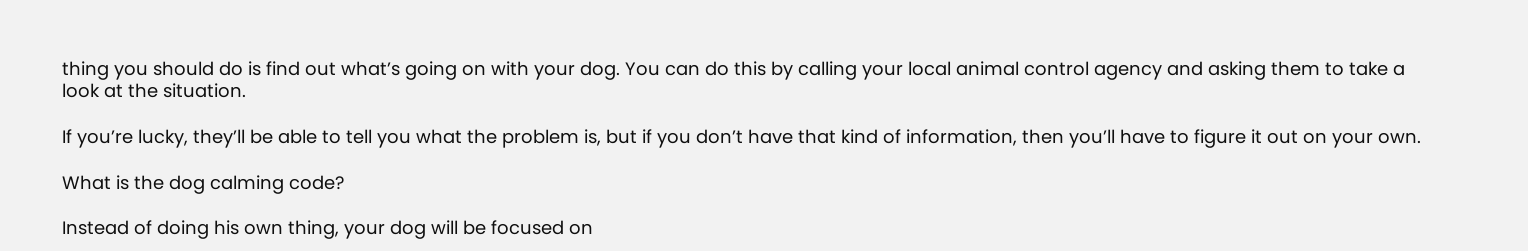thing you should do is find out what’s going on with your dog. You can do this by calling your local animal control agency and asking them to take a look at the situation.

If you’re lucky, they’ll be able to tell you what the problem is, but if you don’t have that kind of information, then you’ll have to figure it out on your own.

What is the dog calming code?

Instead of doing his own thing, your dog will be focused on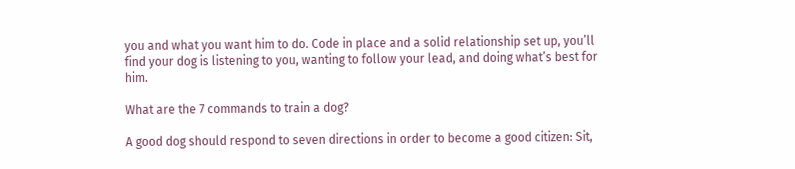you and what you want him to do. Code in place and a solid relationship set up, you’ll find your dog is listening to you, wanting to follow your lead, and doing what’s best for him.

What are the 7 commands to train a dog?

A good dog should respond to seven directions in order to become a good citizen: Sit,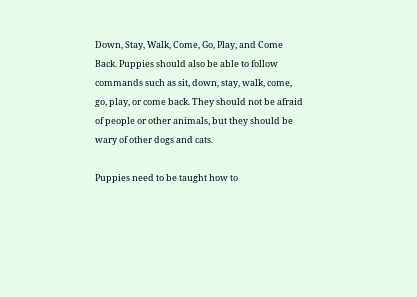Down, Stay, Walk, Come, Go, Play, and Come Back. Puppies should also be able to follow commands such as sit, down, stay, walk, come, go, play, or come back. They should not be afraid of people or other animals, but they should be wary of other dogs and cats.

Puppies need to be taught how to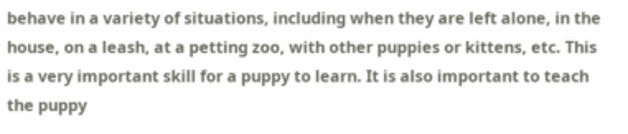behave in a variety of situations, including when they are left alone, in the house, on a leash, at a petting zoo, with other puppies or kittens, etc. This is a very important skill for a puppy to learn. It is also important to teach the puppy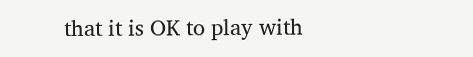that it is OK to play with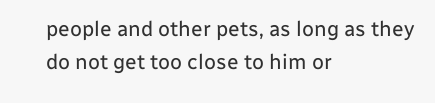people and other pets, as long as they do not get too close to him or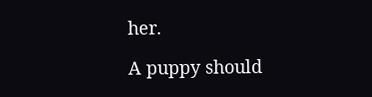her.

A puppy should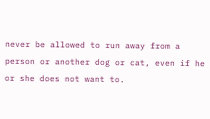never be allowed to run away from a person or another dog or cat, even if he or she does not want to.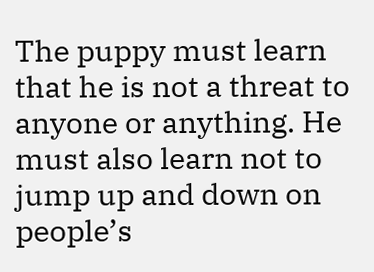The puppy must learn that he is not a threat to anyone or anything. He must also learn not to jump up and down on people’s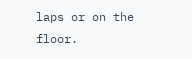laps or on the floor.